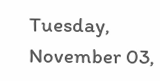Tuesday, November 03,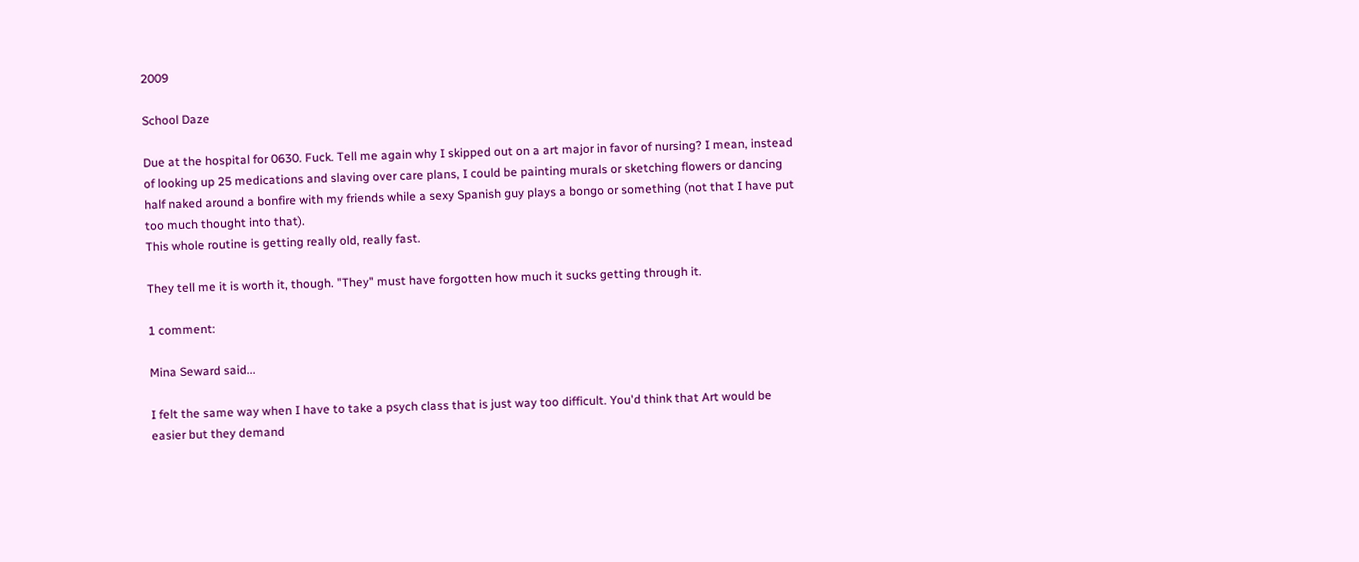2009

School Daze

Due at the hospital for 0630. Fuck. Tell me again why I skipped out on a art major in favor of nursing? I mean, instead of looking up 25 medications and slaving over care plans, I could be painting murals or sketching flowers or dancing half naked around a bonfire with my friends while a sexy Spanish guy plays a bongo or something (not that I have put too much thought into that).
This whole routine is getting really old, really fast.

They tell me it is worth it, though. "They" must have forgotten how much it sucks getting through it.

1 comment:

Mina Seward said...

I felt the same way when I have to take a psych class that is just way too difficult. You'd think that Art would be easier but they demand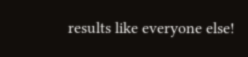results like everyone else!